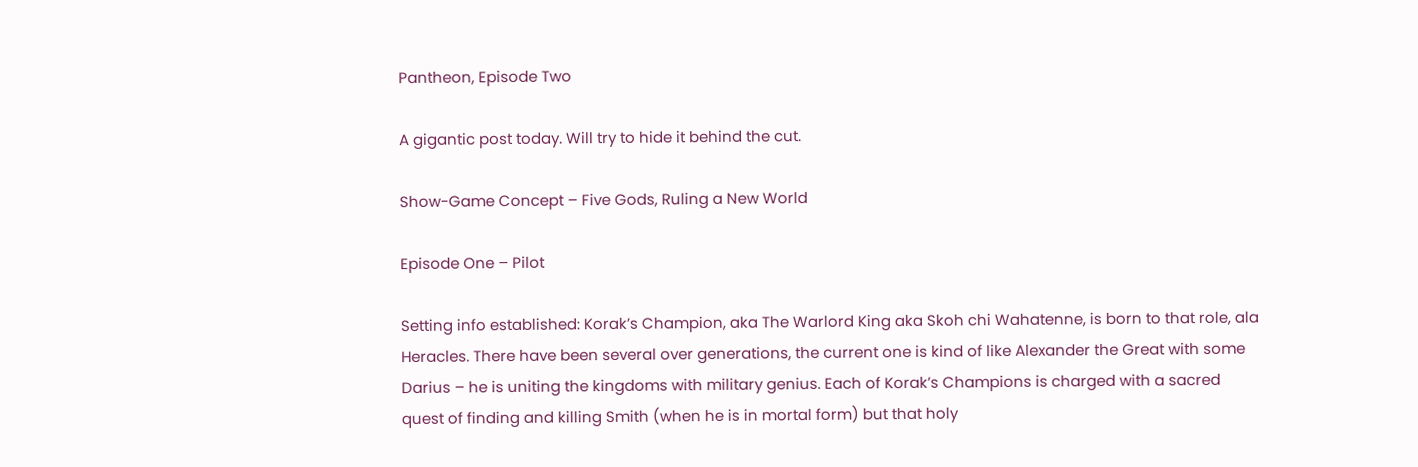Pantheon, Episode Two

A gigantic post today. Will try to hide it behind the cut.

Show-Game Concept – Five Gods, Ruling a New World

Episode One – Pilot

Setting info established: Korak’s Champion, aka The Warlord King aka Skoh chi Wahatenne, is born to that role, ala Heracles. There have been several over generations, the current one is kind of like Alexander the Great with some Darius – he is uniting the kingdoms with military genius. Each of Korak’s Champions is charged with a sacred quest of finding and killing Smith (when he is in mortal form) but that holy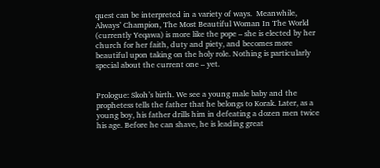quest can be interpreted in a variety of ways.  Meanwhile, Always’ Champion, The Most Beautiful Woman In The World (currently Yeqawa) is more like the pope – she is elected by her church for her faith, duty and piety, and becomes more beautiful upon taking on the holy role. Nothing is particularly special about the current one – yet.


Prologue: Skoh’s birth. We see a young male baby and the prophetess tells the father that he belongs to Korak. Later, as a young boy, his father drills him in defeating a dozen men twice his age. Before he can shave, he is leading great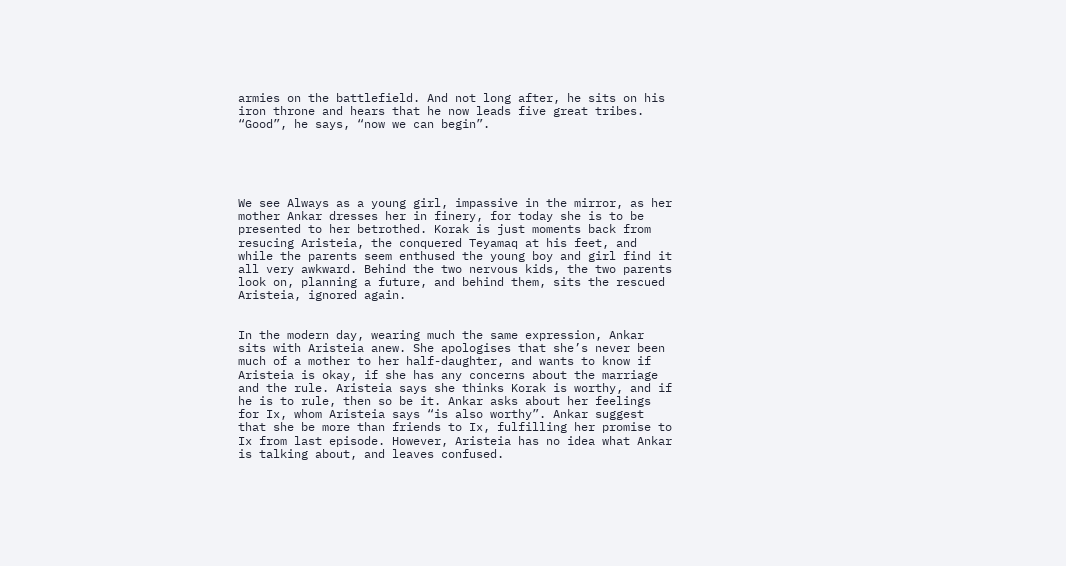armies on the battlefield. And not long after, he sits on his iron throne and hears that he now leads five great tribes. “Good”, he says, “now we can begin”.





We see Always as a young girl, impassive in the mirror, as her mother Ankar dresses her in finery, for today she is to be presented to her betrothed. Korak is just moments back from resucing Aristeia, the conquered Teyamaq at his feet, and while the parents seem enthused the young boy and girl find it all very awkward. Behind the two nervous kids, the two parents look on, planning a future, and behind them, sits the rescued Aristeia, ignored again.


In the modern day, wearing much the same expression, Ankar sits with Aristeia anew. She apologises that she’s never been much of a mother to her half-daughter, and wants to know if Aristeia is okay, if she has any concerns about the marriage and the rule. Aristeia says she thinks Korak is worthy, and if he is to rule, then so be it. Ankar asks about her feelings for Ix, whom Aristeia says “is also worthy”. Ankar suggest that she be more than friends to Ix, fulfilling her promise to Ix from last episode. However, Aristeia has no idea what Ankar is talking about, and leaves confused.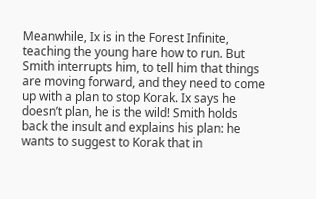Meanwhile, Ix is in the Forest Infinite, teaching the young hare how to run. But Smith interrupts him, to tell him that things are moving forward, and they need to come up with a plan to stop Korak. Ix says he doesn’t plan, he is the wild! Smith holds back the insult and explains his plan: he wants to suggest to Korak that in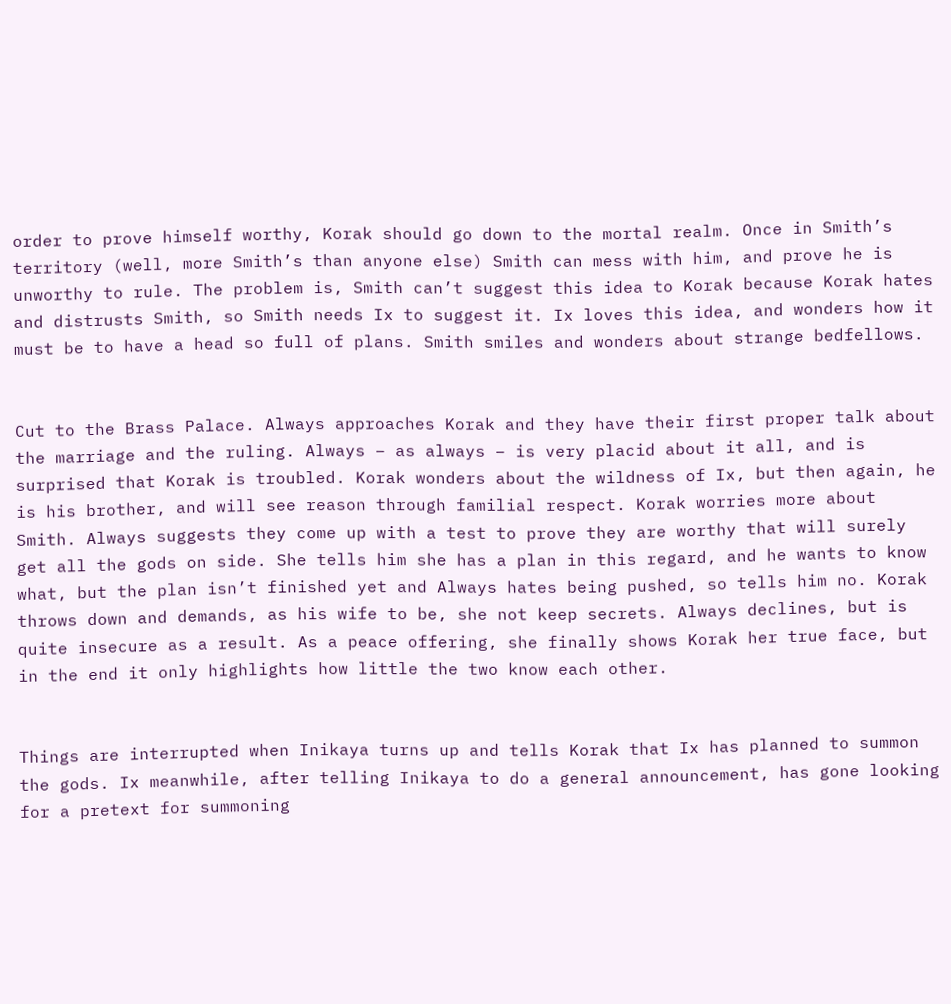order to prove himself worthy, Korak should go down to the mortal realm. Once in Smith’s territory (well, more Smith’s than anyone else) Smith can mess with him, and prove he is unworthy to rule. The problem is, Smith can’t suggest this idea to Korak because Korak hates and distrusts Smith, so Smith needs Ix to suggest it. Ix loves this idea, and wonders how it must be to have a head so full of plans. Smith smiles and wonders about strange bedfellows.


Cut to the Brass Palace. Always approaches Korak and they have their first proper talk about the marriage and the ruling. Always – as always – is very placid about it all, and is surprised that Korak is troubled. Korak wonders about the wildness of Ix, but then again, he is his brother, and will see reason through familial respect. Korak worries more about Smith. Always suggests they come up with a test to prove they are worthy that will surely get all the gods on side. She tells him she has a plan in this regard, and he wants to know what, but the plan isn’t finished yet and Always hates being pushed, so tells him no. Korak throws down and demands, as his wife to be, she not keep secrets. Always declines, but is quite insecure as a result. As a peace offering, she finally shows Korak her true face, but in the end it only highlights how little the two know each other.


Things are interrupted when Inikaya turns up and tells Korak that Ix has planned to summon the gods. Ix meanwhile, after telling Inikaya to do a general announcement, has gone looking for a pretext for summoning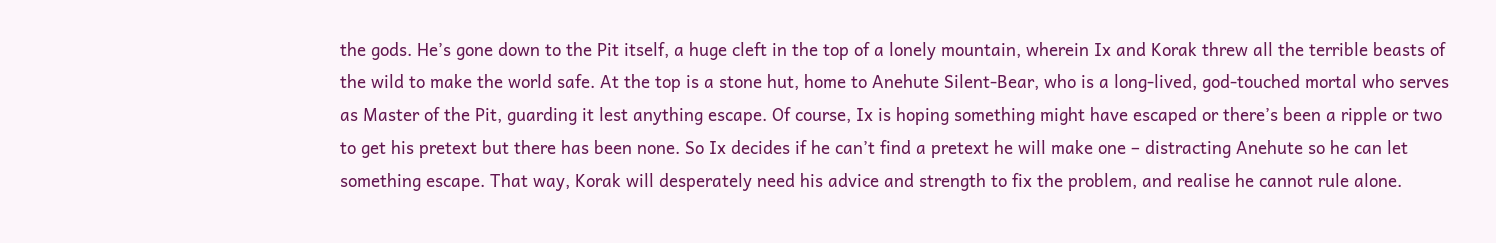the gods. He’s gone down to the Pit itself, a huge cleft in the top of a lonely mountain, wherein Ix and Korak threw all the terrible beasts of the wild to make the world safe. At the top is a stone hut, home to Anehute Silent-Bear, who is a long-lived, god-touched mortal who serves as Master of the Pit, guarding it lest anything escape. Of course, Ix is hoping something might have escaped or there’s been a ripple or two to get his pretext but there has been none. So Ix decides if he can’t find a pretext he will make one – distracting Anehute so he can let something escape. That way, Korak will desperately need his advice and strength to fix the problem, and realise he cannot rule alone.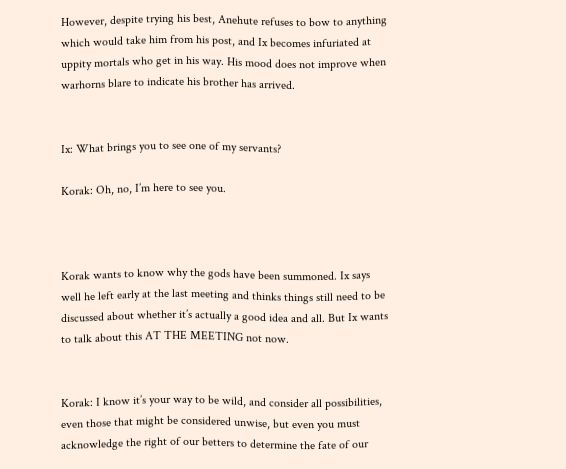However, despite trying his best, Anehute refuses to bow to anything which would take him from his post, and Ix becomes infuriated at uppity mortals who get in his way. His mood does not improve when warhorns blare to indicate his brother has arrived.


Ix: What brings you to see one of my servants?

Korak: Oh, no, I’m here to see you.



Korak wants to know why the gods have been summoned. Ix says well he left early at the last meeting and thinks things still need to be discussed about whether it’s actually a good idea and all. But Ix wants to talk about this AT THE MEETING not now.


Korak: I know it’s your way to be wild, and consider all possibilities, even those that might be considered unwise, but even you must acknowledge the right of our betters to determine the fate of our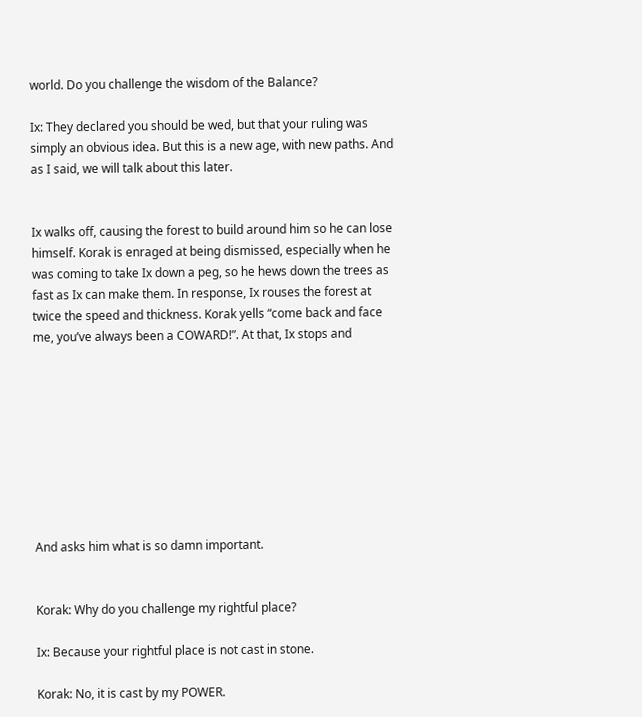world. Do you challenge the wisdom of the Balance?

Ix: They declared you should be wed, but that your ruling was simply an obvious idea. But this is a new age, with new paths. And as I said, we will talk about this later.


Ix walks off, causing the forest to build around him so he can lose himself. Korak is enraged at being dismissed, especially when he was coming to take Ix down a peg, so he hews down the trees as fast as Ix can make them. In response, Ix rouses the forest at twice the speed and thickness. Korak yells “come back and face me, you’ve always been a COWARD!”. At that, Ix stops and









And asks him what is so damn important.


Korak: Why do you challenge my rightful place?

Ix: Because your rightful place is not cast in stone.

Korak: No, it is cast by my POWER.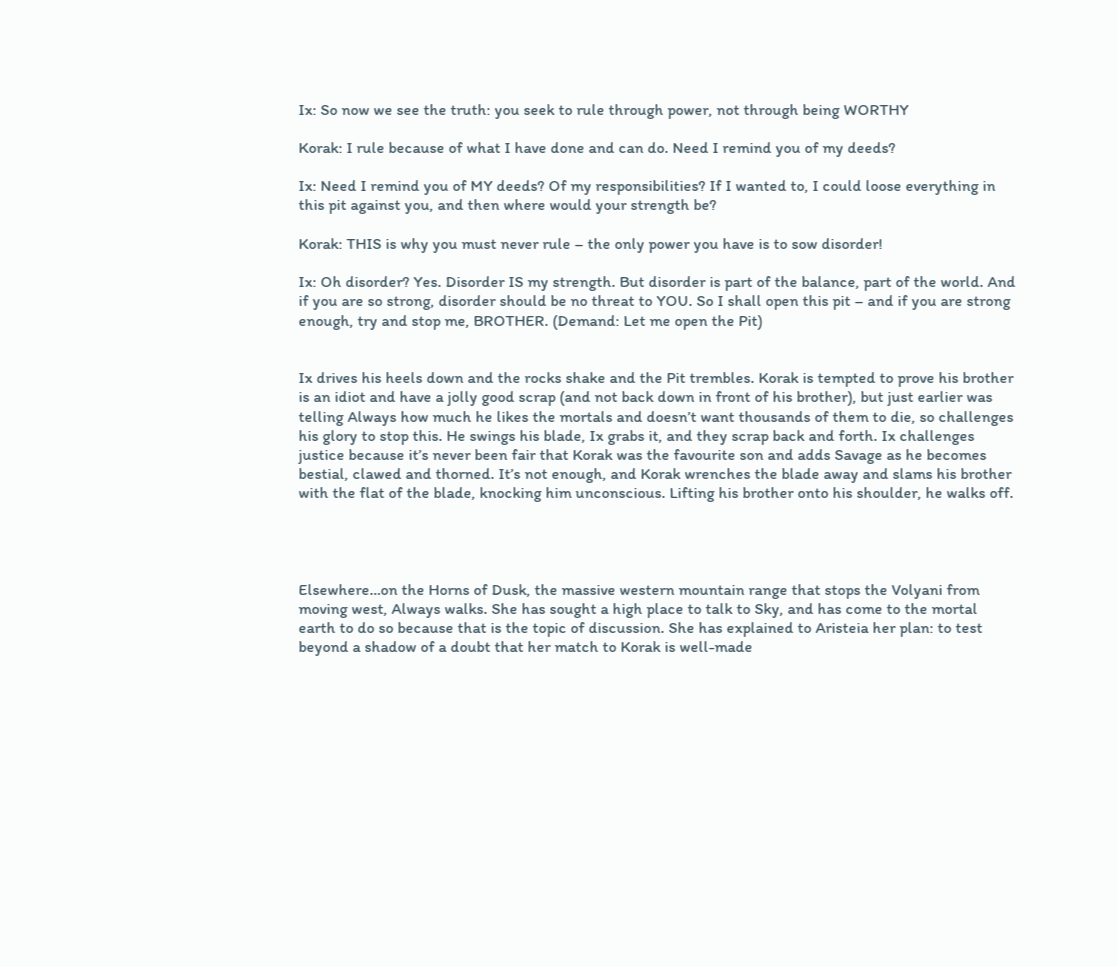Ix: So now we see the truth: you seek to rule through power, not through being WORTHY

Korak: I rule because of what I have done and can do. Need I remind you of my deeds?

Ix: Need I remind you of MY deeds? Of my responsibilities? If I wanted to, I could loose everything in this pit against you, and then where would your strength be?

Korak: THIS is why you must never rule – the only power you have is to sow disorder!

Ix: Oh disorder? Yes. Disorder IS my strength. But disorder is part of the balance, part of the world. And if you are so strong, disorder should be no threat to YOU. So I shall open this pit – and if you are strong enough, try and stop me, BROTHER. (Demand: Let me open the Pit)


Ix drives his heels down and the rocks shake and the Pit trembles. Korak is tempted to prove his brother is an idiot and have a jolly good scrap (and not back down in front of his brother), but just earlier was telling Always how much he likes the mortals and doesn’t want thousands of them to die, so challenges his glory to stop this. He swings his blade, Ix grabs it, and they scrap back and forth. Ix challenges justice because it’s never been fair that Korak was the favourite son and adds Savage as he becomes bestial, clawed and thorned. It’s not enough, and Korak wrenches the blade away and slams his brother with the flat of the blade, knocking him unconscious. Lifting his brother onto his shoulder, he walks off.




Elsewhere…on the Horns of Dusk, the massive western mountain range that stops the Volyani from moving west, Always walks. She has sought a high place to talk to Sky, and has come to the mortal earth to do so because that is the topic of discussion. She has explained to Aristeia her plan: to test beyond a shadow of a doubt that her match to Korak is well-made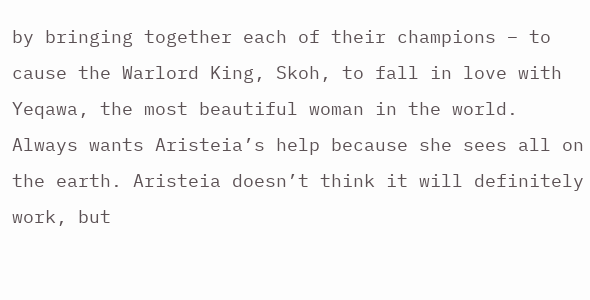by bringing together each of their champions – to cause the Warlord King, Skoh, to fall in love with Yeqawa, the most beautiful woman in the world. Always wants Aristeia’s help because she sees all on the earth. Aristeia doesn’t think it will definitely work, but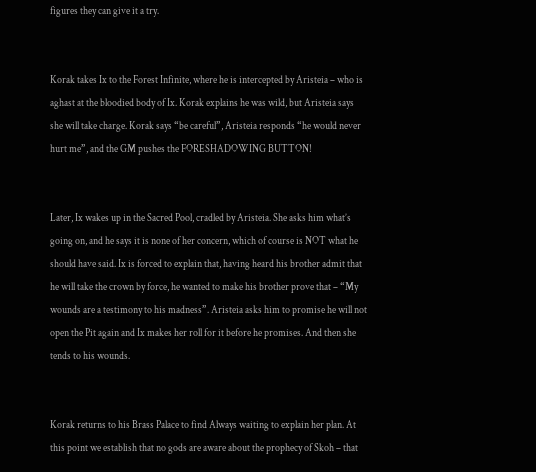figures they can give it a try.


Korak takes Ix to the Forest Infinite, where he is intercepted by Aristeia – who is aghast at the bloodied body of Ix. Korak explains he was wild, but Aristeia says she will take charge. Korak says “be careful”, Aristeia responds “he would never hurt me”, and the GM pushes the FORESHADOWING BUTTON!


Later, Ix wakes up in the Sacred Pool, cradled by Aristeia. She asks him what’s going on, and he says it is none of her concern, which of course is NOT what he should have said. Ix is forced to explain that, having heard his brother admit that he will take the crown by force, he wanted to make his brother prove that – “My wounds are a testimony to his madness”. Aristeia asks him to promise he will not open the Pit again and Ix makes her roll for it before he promises. And then she tends to his wounds.


Korak returns to his Brass Palace to find Always waiting to explain her plan. At this point we establish that no gods are aware about the prophecy of Skoh – that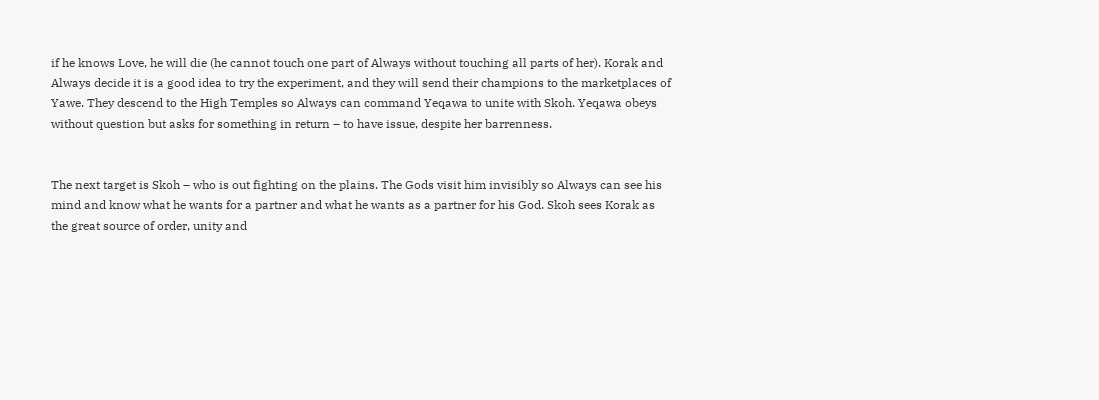if he knows Love, he will die (he cannot touch one part of Always without touching all parts of her). Korak and Always decide it is a good idea to try the experiment, and they will send their champions to the marketplaces of Yawe. They descend to the High Temples so Always can command Yeqawa to unite with Skoh. Yeqawa obeys without question but asks for something in return – to have issue, despite her barrenness.


The next target is Skoh – who is out fighting on the plains. The Gods visit him invisibly so Always can see his mind and know what he wants for a partner and what he wants as a partner for his God. Skoh sees Korak as the great source of order, unity and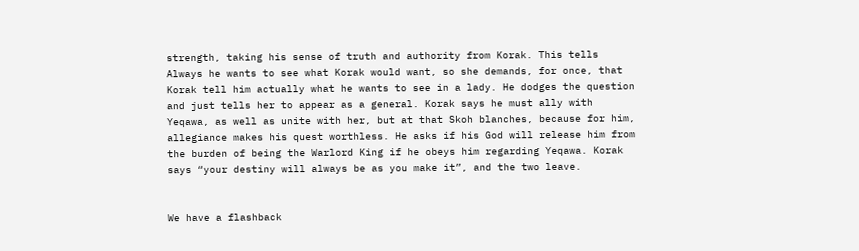strength, taking his sense of truth and authority from Korak. This tells Always he wants to see what Korak would want, so she demands, for once, that Korak tell him actually what he wants to see in a lady. He dodges the question and just tells her to appear as a general. Korak says he must ally with Yeqawa, as well as unite with her, but at that Skoh blanches, because for him, allegiance makes his quest worthless. He asks if his God will release him from the burden of being the Warlord King if he obeys him regarding Yeqawa. Korak says “your destiny will always be as you make it”, and the two leave.


We have a flashback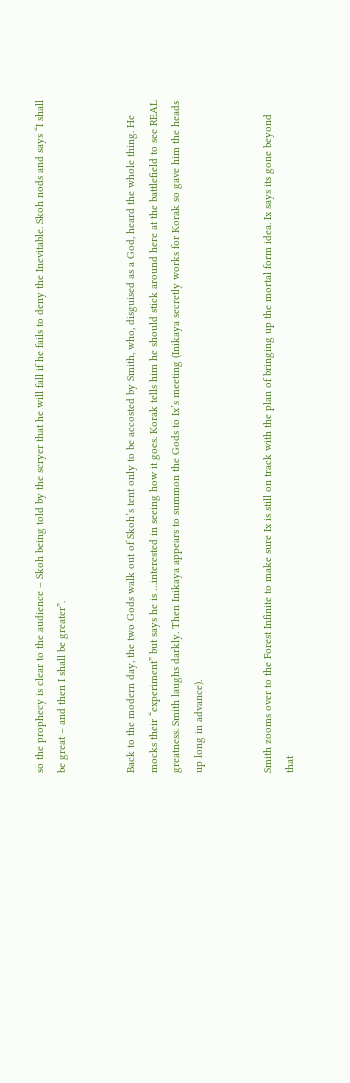so the prophecy is clear to the audience – Skoh being told by the scryer that he will fall if he fails to deny the Inevitable. Skoh nods and says “I shall be great – and then I shall be greater”.


Back to the modern day, the two Gods walk out of Skoh’s tent only to be accosted by Smith, who, disguised as a God, heard the whole thing. He mocks their “experiment” but says he is …interested in seeing how it goes. Korak tells him he should stick around here at the battlefield to see REAL greatness. Smith laughs darkly. Then Inikaya appears to summon the Gods to Ix’s meeting (Inikaya secretly works for Korak so gave him the heads up long in advance).


Smith zooms over to the Forest Infinite to make sure Ix is still on track with the plan of bringing up the mortal form idea. Ix says its gone beyond that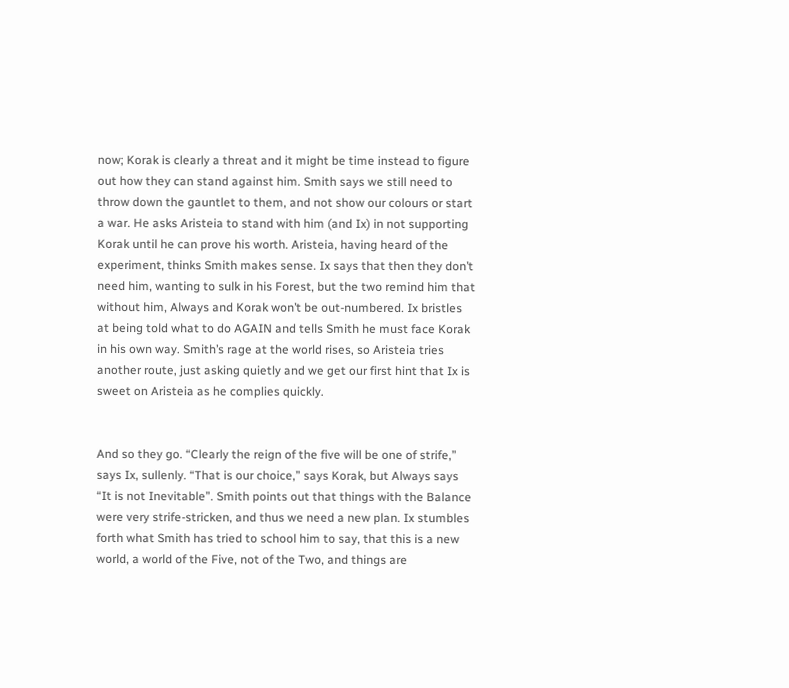now; Korak is clearly a threat and it might be time instead to figure out how they can stand against him. Smith says we still need to throw down the gauntlet to them, and not show our colours or start a war. He asks Aristeia to stand with him (and Ix) in not supporting Korak until he can prove his worth. Aristeia, having heard of the experiment, thinks Smith makes sense. Ix says that then they don’t need him, wanting to sulk in his Forest, but the two remind him that without him, Always and Korak won’t be out-numbered. Ix bristles at being told what to do AGAIN and tells Smith he must face Korak in his own way. Smith’s rage at the world rises, so Aristeia tries another route, just asking quietly and we get our first hint that Ix is sweet on Aristeia as he complies quickly.


And so they go. “Clearly the reign of the five will be one of strife,” says Ix, sullenly. “That is our choice,” says Korak, but Always says “It is not Inevitable”. Smith points out that things with the Balance were very strife-stricken, and thus we need a new plan. Ix stumbles forth what Smith has tried to school him to say, that this is a new world, a world of the Five, not of the Two, and things are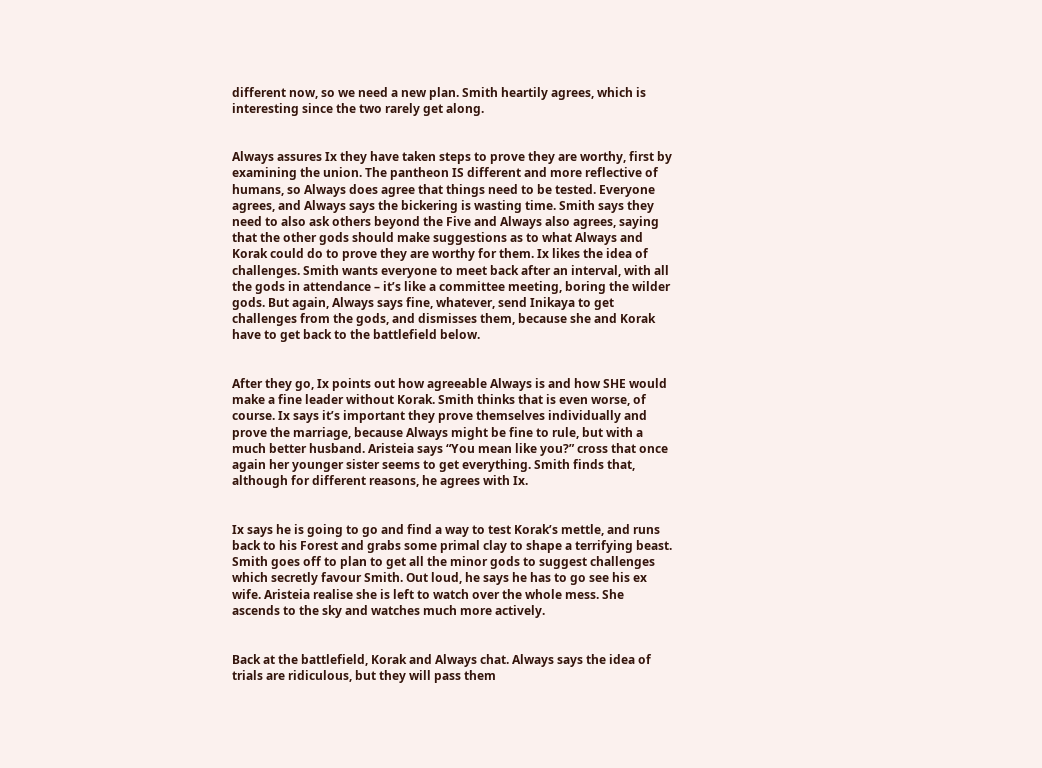different now, so we need a new plan. Smith heartily agrees, which is interesting since the two rarely get along.


Always assures Ix they have taken steps to prove they are worthy, first by examining the union. The pantheon IS different and more reflective of humans, so Always does agree that things need to be tested. Everyone agrees, and Always says the bickering is wasting time. Smith says they need to also ask others beyond the Five and Always also agrees, saying that the other gods should make suggestions as to what Always and Korak could do to prove they are worthy for them. Ix likes the idea of challenges. Smith wants everyone to meet back after an interval, with all the gods in attendance – it’s like a committee meeting, boring the wilder gods. But again, Always says fine, whatever, send Inikaya to get challenges from the gods, and dismisses them, because she and Korak have to get back to the battlefield below.


After they go, Ix points out how agreeable Always is and how SHE would make a fine leader without Korak. Smith thinks that is even worse, of course. Ix says it’s important they prove themselves individually and prove the marriage, because Always might be fine to rule, but with a much better husband. Aristeia says “You mean like you?” cross that once again her younger sister seems to get everything. Smith finds that, although for different reasons, he agrees with Ix.


Ix says he is going to go and find a way to test Korak’s mettle, and runs back to his Forest and grabs some primal clay to shape a terrifying beast. Smith goes off to plan to get all the minor gods to suggest challenges which secretly favour Smith. Out loud, he says he has to go see his ex wife. Aristeia realise she is left to watch over the whole mess. She ascends to the sky and watches much more actively.


Back at the battlefield, Korak and Always chat. Always says the idea of trials are ridiculous, but they will pass them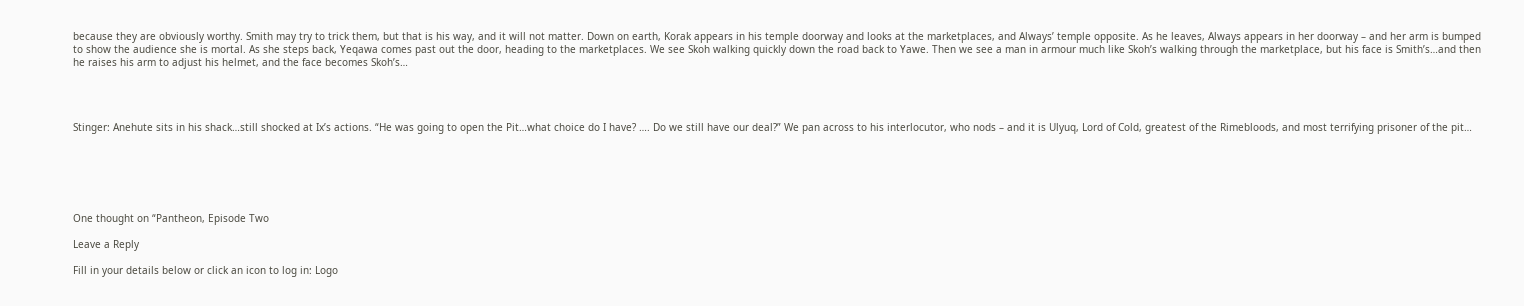because they are obviously worthy. Smith may try to trick them, but that is his way, and it will not matter. Down on earth, Korak appears in his temple doorway and looks at the marketplaces, and Always’ temple opposite. As he leaves, Always appears in her doorway – and her arm is bumped to show the audience she is mortal. As she steps back, Yeqawa comes past out the door, heading to the marketplaces. We see Skoh walking quickly down the road back to Yawe. Then we see a man in armour much like Skoh’s walking through the marketplace, but his face is Smith’s…and then he raises his arm to adjust his helmet, and the face becomes Skoh’s…




Stinger: Anehute sits in his shack…still shocked at Ix’s actions. “He was going to open the Pit…what choice do I have? …. Do we still have our deal?” We pan across to his interlocutor, who nods – and it is Ulyuq, Lord of Cold, greatest of the Rimebloods, and most terrifying prisoner of the pit…






One thought on “Pantheon, Episode Two

Leave a Reply

Fill in your details below or click an icon to log in: Logo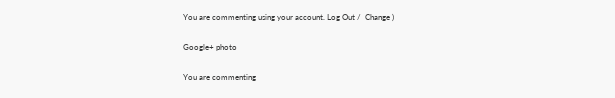You are commenting using your account. Log Out /  Change )

Google+ photo

You are commenting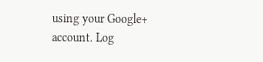using your Google+ account. Log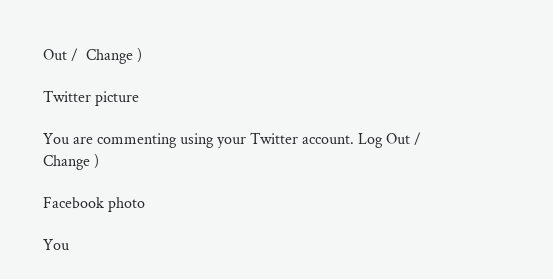Out /  Change )

Twitter picture

You are commenting using your Twitter account. Log Out /  Change )

Facebook photo

You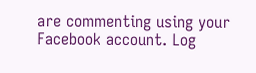are commenting using your Facebook account. Log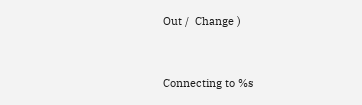Out /  Change )


Connecting to %s